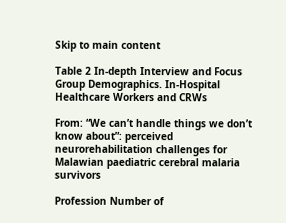Skip to main content

Table 2 In-depth Interview and Focus Group Demographics. In-Hospital Healthcare Workers and CRWs

From: “We can’t handle things we don’t know about”: perceived neurorehabilitation challenges for Malawian paediatric cerebral malaria survivors

Profession Number of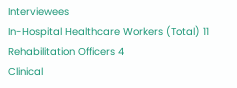Interviewees
In-Hospital Healthcare Workers (Total) 11
Rehabilitation Officers 4
Clinical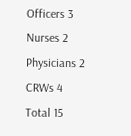Officers 3
Nurses 2
Physicians 2
CRWs 4
Total 15